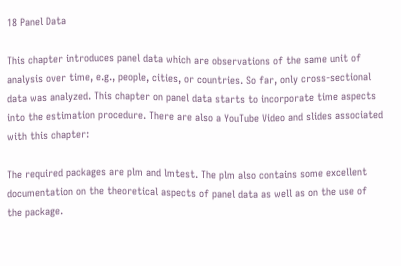18 Panel Data

This chapter introduces panel data which are observations of the same unit of analysis over time, e.g., people, cities, or countries. So far, only cross-sectional data was analyzed. This chapter on panel data starts to incorporate time aspects into the estimation procedure. There are also a YouTube Video and slides associated with this chapter:

The required packages are plm and lmtest. The plm also contains some excellent documentation on the theoretical aspects of panel data as well as on the use of the package.